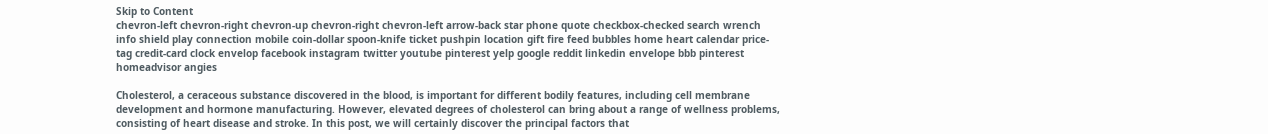Skip to Content
chevron-left chevron-right chevron-up chevron-right chevron-left arrow-back star phone quote checkbox-checked search wrench info shield play connection mobile coin-dollar spoon-knife ticket pushpin location gift fire feed bubbles home heart calendar price-tag credit-card clock envelop facebook instagram twitter youtube pinterest yelp google reddit linkedin envelope bbb pinterest homeadvisor angies

Cholesterol, a ceraceous substance discovered in the blood, is important for different bodily features, including cell membrane development and hormone manufacturing. However, elevated degrees of cholesterol can bring about a range of wellness problems, consisting of heart disease and stroke. In this post, we will certainly discover the principal factors that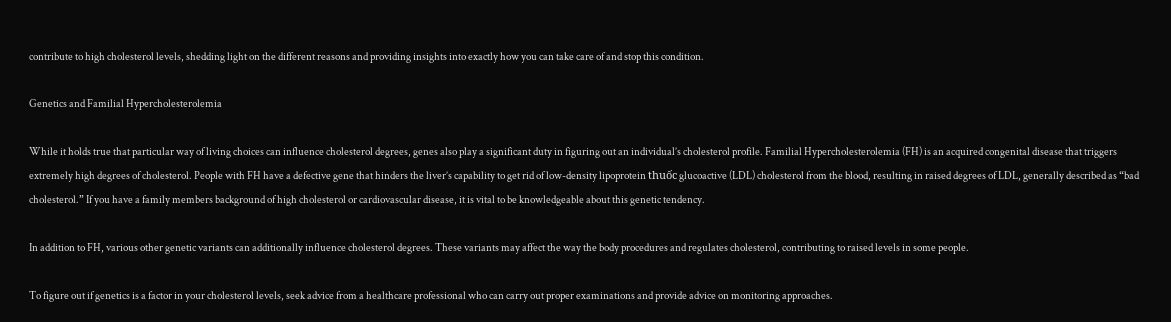contribute to high cholesterol levels, shedding light on the different reasons and providing insights into exactly how you can take care of and stop this condition.

Genetics and Familial Hypercholesterolemia

While it holds true that particular way of living choices can influence cholesterol degrees, genes also play a significant duty in figuring out an individual’s cholesterol profile. Familial Hypercholesterolemia (FH) is an acquired congenital disease that triggers extremely high degrees of cholesterol. People with FH have a defective gene that hinders the liver’s capability to get rid of low-density lipoprotein thuốc glucoactive (LDL) cholesterol from the blood, resulting in raised degrees of LDL, generally described as “bad cholesterol.” If you have a family members background of high cholesterol or cardiovascular disease, it is vital to be knowledgeable about this genetic tendency.

In addition to FH, various other genetic variants can additionally influence cholesterol degrees. These variants may affect the way the body procedures and regulates cholesterol, contributing to raised levels in some people.

To figure out if genetics is a factor in your cholesterol levels, seek advice from a healthcare professional who can carry out proper examinations and provide advice on monitoring approaches.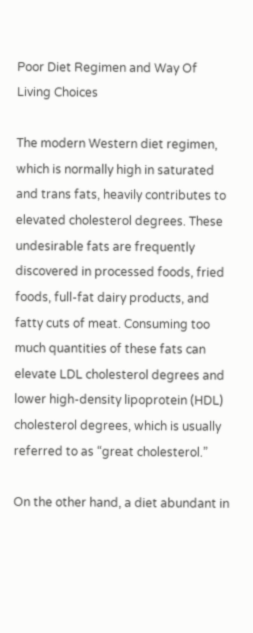Poor Diet Regimen and Way Of Living Choices

The modern Western diet regimen, which is normally high in saturated and trans fats, heavily contributes to elevated cholesterol degrees. These undesirable fats are frequently discovered in processed foods, fried foods, full-fat dairy products, and fatty cuts of meat. Consuming too much quantities of these fats can elevate LDL cholesterol degrees and lower high-density lipoprotein (HDL) cholesterol degrees, which is usually referred to as “great cholesterol.”

On the other hand, a diet abundant in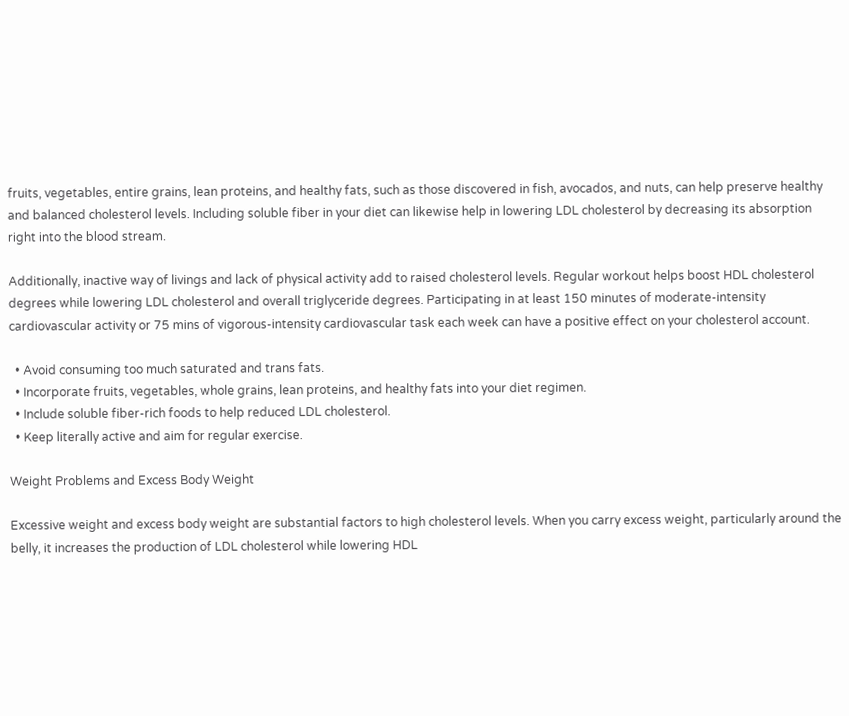fruits, vegetables, entire grains, lean proteins, and healthy fats, such as those discovered in fish, avocados, and nuts, can help preserve healthy and balanced cholesterol levels. Including soluble fiber in your diet can likewise help in lowering LDL cholesterol by decreasing its absorption right into the blood stream.

Additionally, inactive way of livings and lack of physical activity add to raised cholesterol levels. Regular workout helps boost HDL cholesterol degrees while lowering LDL cholesterol and overall triglyceride degrees. Participating in at least 150 minutes of moderate-intensity cardiovascular activity or 75 mins of vigorous-intensity cardiovascular task each week can have a positive effect on your cholesterol account.

  • Avoid consuming too much saturated and trans fats.
  • Incorporate fruits, vegetables, whole grains, lean proteins, and healthy fats into your diet regimen.
  • Include soluble fiber-rich foods to help reduced LDL cholesterol.
  • Keep literally active and aim for regular exercise.

Weight Problems and Excess Body Weight

Excessive weight and excess body weight are substantial factors to high cholesterol levels. When you carry excess weight, particularly around the belly, it increases the production of LDL cholesterol while lowering HDL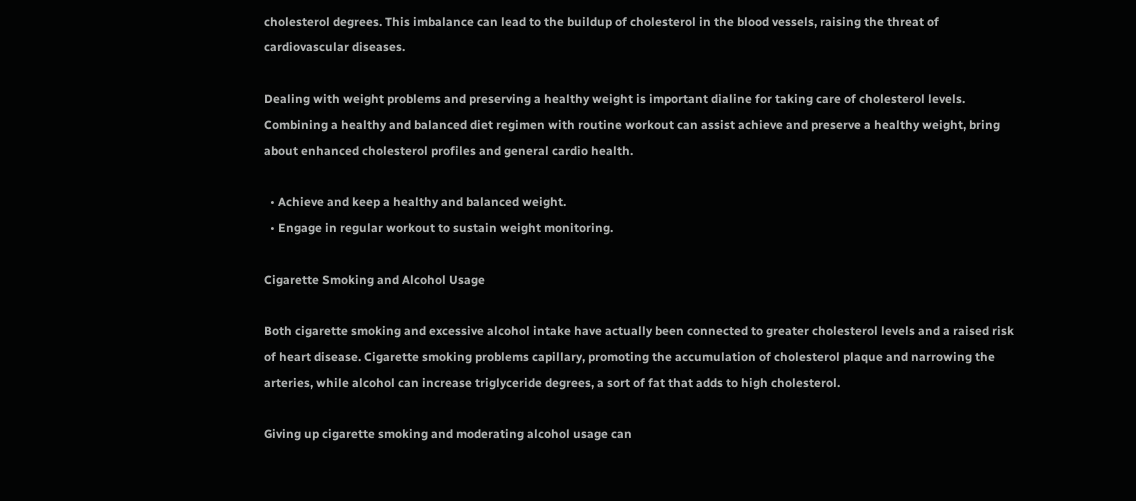cholesterol degrees. This imbalance can lead to the buildup of cholesterol in the blood vessels, raising the threat of cardiovascular diseases.

Dealing with weight problems and preserving a healthy weight is important dialine for taking care of cholesterol levels. Combining a healthy and balanced diet regimen with routine workout can assist achieve and preserve a healthy weight, bring about enhanced cholesterol profiles and general cardio health.

  • Achieve and keep a healthy and balanced weight.
  • Engage in regular workout to sustain weight monitoring.

Cigarette Smoking and Alcohol Usage

Both cigarette smoking and excessive alcohol intake have actually been connected to greater cholesterol levels and a raised risk of heart disease. Cigarette smoking problems capillary, promoting the accumulation of cholesterol plaque and narrowing the arteries, while alcohol can increase triglyceride degrees, a sort of fat that adds to high cholesterol.

Giving up cigarette smoking and moderating alcohol usage can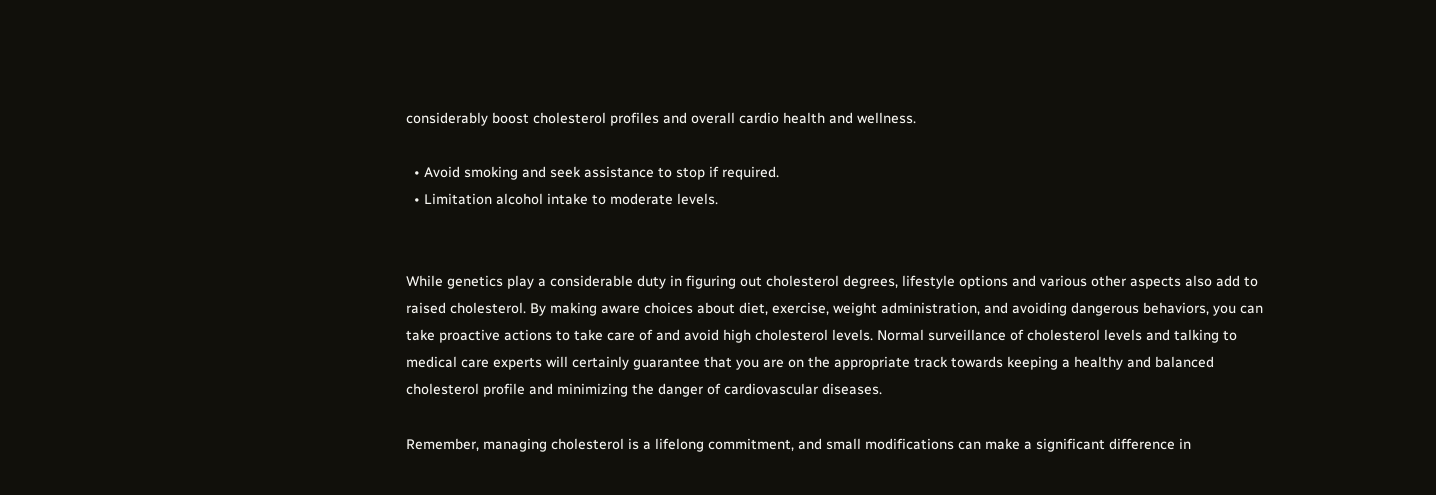considerably boost cholesterol profiles and overall cardio health and wellness.

  • Avoid smoking and seek assistance to stop if required.
  • Limitation alcohol intake to moderate levels.


While genetics play a considerable duty in figuring out cholesterol degrees, lifestyle options and various other aspects also add to raised cholesterol. By making aware choices about diet, exercise, weight administration, and avoiding dangerous behaviors, you can take proactive actions to take care of and avoid high cholesterol levels. Normal surveillance of cholesterol levels and talking to medical care experts will certainly guarantee that you are on the appropriate track towards keeping a healthy and balanced cholesterol profile and minimizing the danger of cardiovascular diseases.

Remember, managing cholesterol is a lifelong commitment, and small modifications can make a significant difference in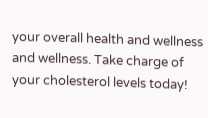your overall health and wellness and wellness. Take charge of your cholesterol levels today!